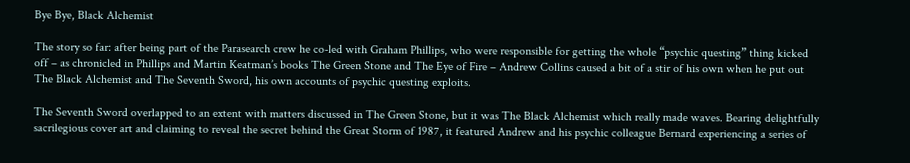Bye Bye, Black Alchemist

The story so far: after being part of the Parasearch crew he co-led with Graham Phillips, who were responsible for getting the whole “psychic questing” thing kicked off – as chronicled in Phillips and Martin Keatman’s books The Green Stone and The Eye of Fire – Andrew Collins caused a bit of a stir of his own when he put out The Black Alchemist and The Seventh Sword, his own accounts of psychic questing exploits.

The Seventh Sword overlapped to an extent with matters discussed in The Green Stone, but it was The Black Alchemist which really made waves. Bearing delightfully sacrilegious cover art and claiming to reveal the secret behind the Great Storm of 1987, it featured Andrew and his psychic colleague Bernard experiencing a series of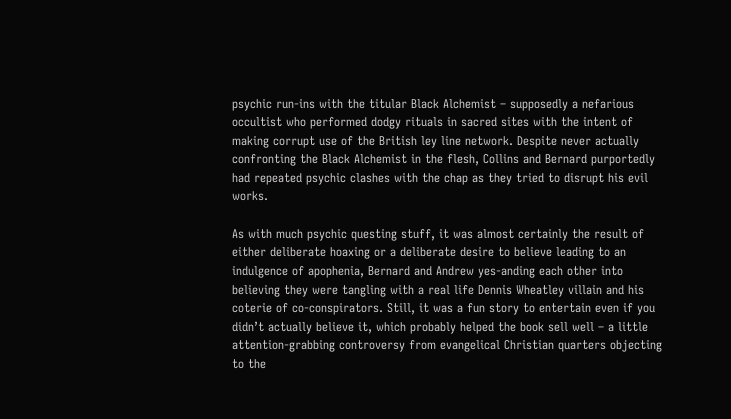psychic run-ins with the titular Black Alchemist – supposedly a nefarious occultist who performed dodgy rituals in sacred sites with the intent of making corrupt use of the British ley line network. Despite never actually confronting the Black Alchemist in the flesh, Collins and Bernard purportedly had repeated psychic clashes with the chap as they tried to disrupt his evil works.

As with much psychic questing stuff, it was almost certainly the result of either deliberate hoaxing or a deliberate desire to believe leading to an indulgence of apophenia, Bernard and Andrew yes-anding each other into believing they were tangling with a real life Dennis Wheatley villain and his coterie of co-conspirators. Still, it was a fun story to entertain even if you didn’t actually believe it, which probably helped the book sell well – a little attention-grabbing controversy from evangelical Christian quarters objecting to the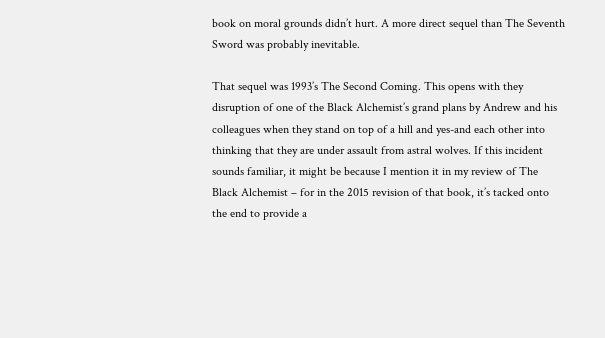book on moral grounds didn’t hurt. A more direct sequel than The Seventh Sword was probably inevitable.

That sequel was 1993’s The Second Coming. This opens with they disruption of one of the Black Alchemist’s grand plans by Andrew and his colleagues when they stand on top of a hill and yes-and each other into thinking that they are under assault from astral wolves. If this incident sounds familiar, it might be because I mention it in my review of The Black Alchemist – for in the 2015 revision of that book, it’s tacked onto the end to provide a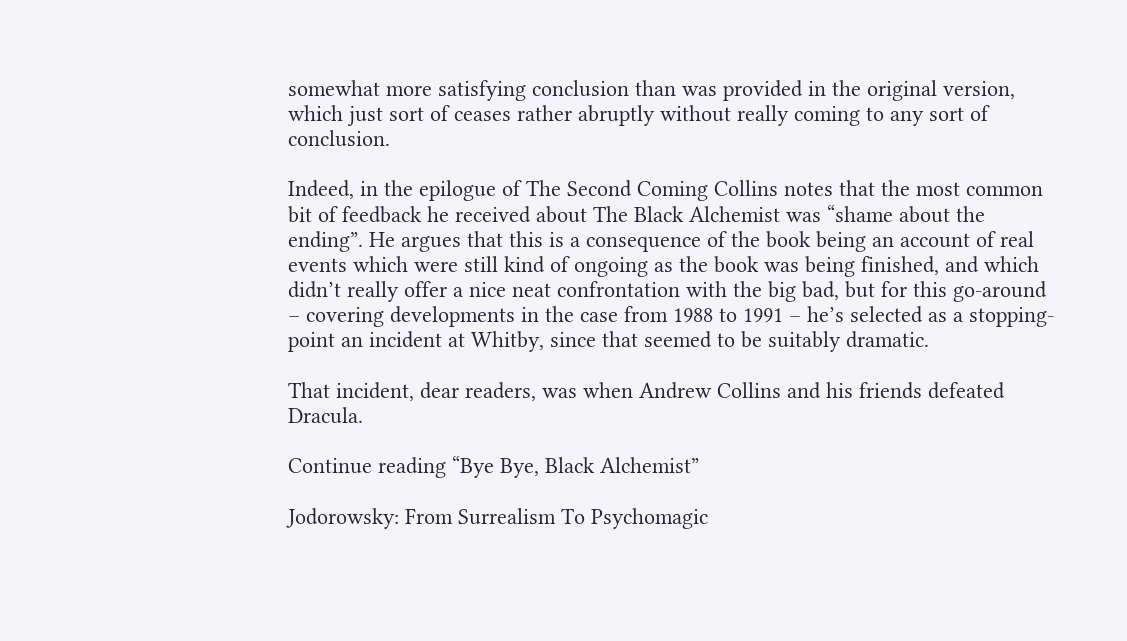somewhat more satisfying conclusion than was provided in the original version, which just sort of ceases rather abruptly without really coming to any sort of conclusion.

Indeed, in the epilogue of The Second Coming Collins notes that the most common bit of feedback he received about The Black Alchemist was “shame about the ending”. He argues that this is a consequence of the book being an account of real events which were still kind of ongoing as the book was being finished, and which didn’t really offer a nice neat confrontation with the big bad, but for this go-around – covering developments in the case from 1988 to 1991 – he’s selected as a stopping-point an incident at Whitby, since that seemed to be suitably dramatic.

That incident, dear readers, was when Andrew Collins and his friends defeated Dracula.

Continue reading “Bye Bye, Black Alchemist”

Jodorowsky: From Surrealism To Psychomagic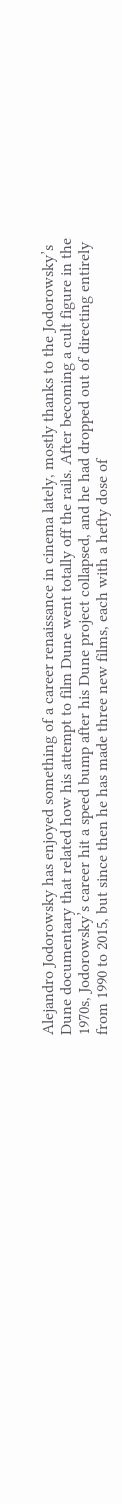Alejandro Jodorowsky has enjoyed something of a career renaissance in cinema lately, mostly thanks to the Jodorowsky’s Dune documentary that related how his attempt to film Dune went totally off the rails. After becoming a cult figure in the 1970s, Jodorowsky’s career hit a speed bump after his Dune project collapsed, and he had dropped out of directing entirely from 1990 to 2015, but since then he has made three new films, each with a hefty dose of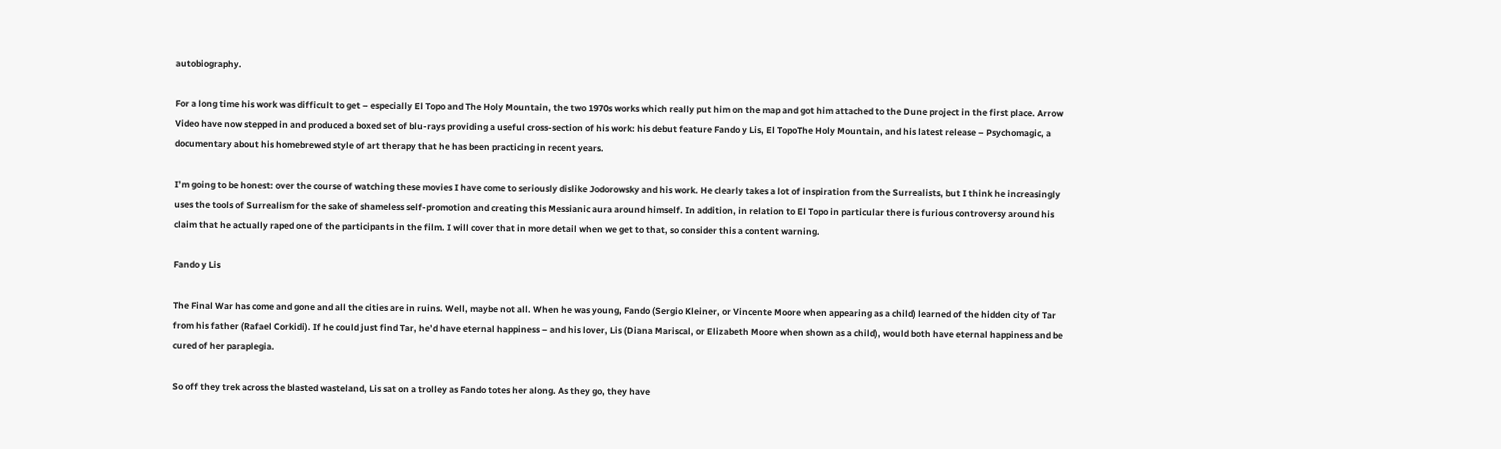autobiography.

For a long time his work was difficult to get – especially El Topo and The Holy Mountain, the two 1970s works which really put him on the map and got him attached to the Dune project in the first place. Arrow Video have now stepped in and produced a boxed set of blu-rays providing a useful cross-section of his work: his debut feature Fando y Lis, El TopoThe Holy Mountain, and his latest release – Psychomagic, a documentary about his homebrewed style of art therapy that he has been practicing in recent years.

I’m going to be honest: over the course of watching these movies I have come to seriously dislike Jodorowsky and his work. He clearly takes a lot of inspiration from the Surrealists, but I think he increasingly uses the tools of Surrealism for the sake of shameless self-promotion and creating this Messianic aura around himself. In addition, in relation to El Topo in particular there is furious controversy around his claim that he actually raped one of the participants in the film. I will cover that in more detail when we get to that, so consider this a content warning.

Fando y Lis

The Final War has come and gone and all the cities are in ruins. Well, maybe not all. When he was young, Fando (Sergio Kleiner, or Vincente Moore when appearing as a child) learned of the hidden city of Tar from his father (Rafael Corkidi). If he could just find Tar, he’d have eternal happiness – and his lover, Lis (Diana Mariscal, or Elizabeth Moore when shown as a child), would both have eternal happiness and be cured of her paraplegia.

So off they trek across the blasted wasteland, Lis sat on a trolley as Fando totes her along. As they go, they have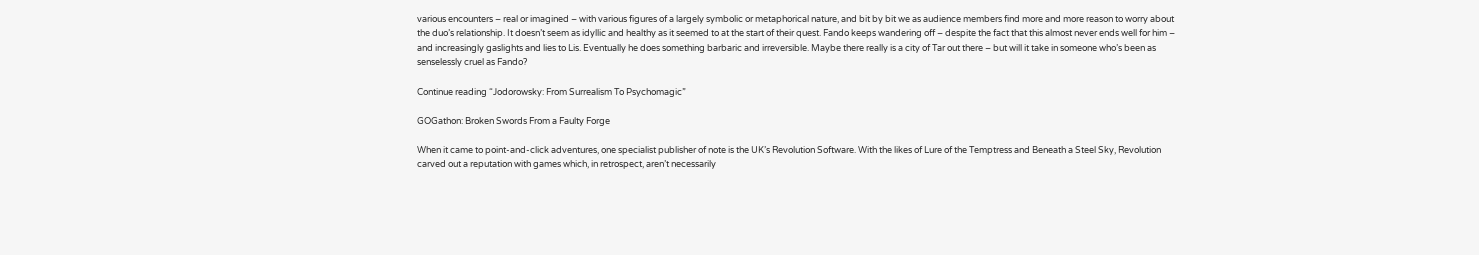various encounters – real or imagined – with various figures of a largely symbolic or metaphorical nature, and bit by bit we as audience members find more and more reason to worry about the duo’s relationship. It doesn’t seem as idyllic and healthy as it seemed to at the start of their quest. Fando keeps wandering off – despite the fact that this almost never ends well for him – and increasingly gaslights and lies to Lis. Eventually he does something barbaric and irreversible. Maybe there really is a city of Tar out there – but will it take in someone who’s been as senselessly cruel as Fando?

Continue reading “Jodorowsky: From Surrealism To Psychomagic”

GOGathon: Broken Swords From a Faulty Forge

When it came to point-and-click adventures, one specialist publisher of note is the UK’s Revolution Software. With the likes of Lure of the Temptress and Beneath a Steel Sky, Revolution carved out a reputation with games which, in retrospect, aren’t necessarily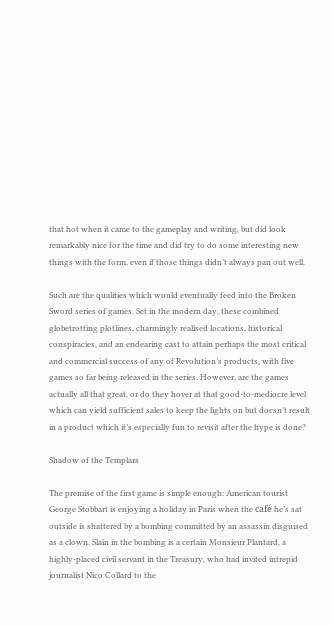that hot when it came to the gameplay and writing, but did look remarkably nice for the time and did try to do some interesting new things with the form, even if those things didn’t always pan out well.

Such are the qualities which would eventually feed into the Broken Sword series of games. Set in the modern day, these combined globetrotting plotlines, charmingly realised locations, historical conspiracies, and an endearing cast to attain perhaps the most critical and commercial success of any of Revolution’s products, with five games so far being released in the series. However, are the games actually all that great, or do they hover at that good-to-mediocre level which can yield sufficient sales to keep the lights on but doesn’t result in a product which it’s especially fun to revisit after the hype is done?

Shadow of the Templars

The premise of the first game is simple enough: American tourist George Stobbart is enjoying a holiday in Paris when the café he’s sat outside is shattered by a bombing committed by an assassin disguised as a clown. Slain in the bombing is a certain Monsieur Plantard, a highly-placed civil servant in the Treasury, who had invited intrepid journalist Nico Collard to the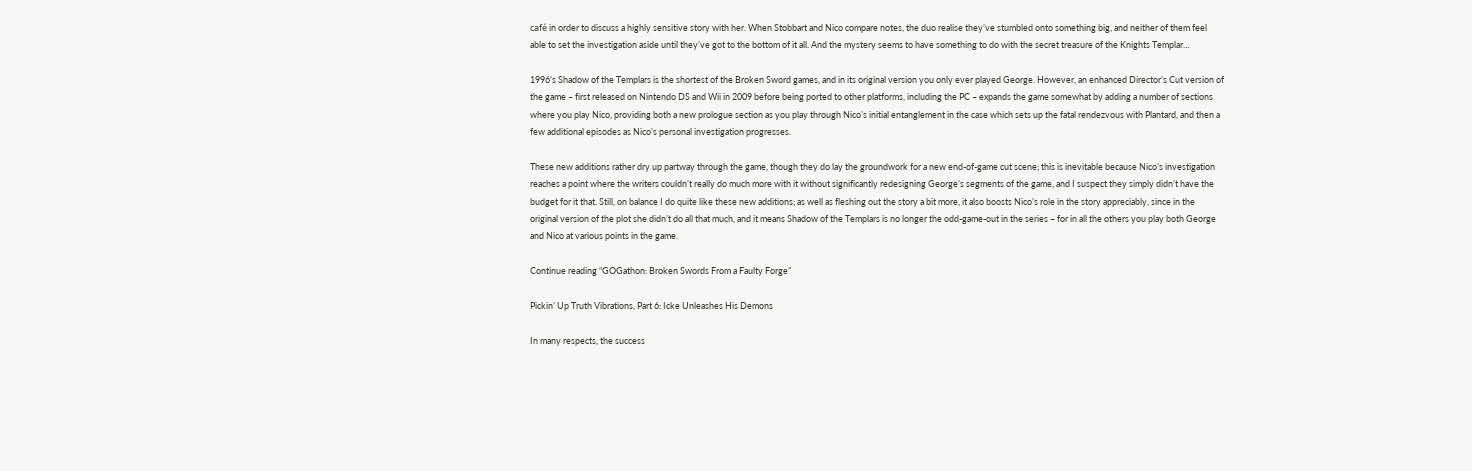café in order to discuss a highly sensitive story with her. When Stobbart and Nico compare notes, the duo realise they’ve stumbled onto something big, and neither of them feel able to set the investigation aside until they’ve got to the bottom of it all. And the mystery seems to have something to do with the secret treasure of the Knights Templar…

1996’s Shadow of the Templars is the shortest of the Broken Sword games, and in its original version you only ever played George. However, an enhanced Director’s Cut version of the game – first released on Nintendo DS and Wii in 2009 before being ported to other platforms, including the PC – expands the game somewhat by adding a number of sections where you play Nico, providing both a new prologue section as you play through Nico’s initial entanglement in the case which sets up the fatal rendezvous with Plantard, and then a few additional episodes as Nico’s personal investigation progresses.

These new additions rather dry up partway through the game, though they do lay the groundwork for a new end-of-game cut scene; this is inevitable because Nico’s investigation reaches a point where the writers couldn’t really do much more with it without significantly redesigning George’s segments of the game, and I suspect they simply didn’t have the budget for it that. Still, on balance I do quite like these new additions; as well as fleshing out the story a bit more, it also boosts Nico’s role in the story appreciably, since in the original version of the plot she didn’t do all that much, and it means Shadow of the Templars is no longer the odd-game-out in the series – for in all the others you play both George and Nico at various points in the game.

Continue reading “GOGathon: Broken Swords From a Faulty Forge”

Pickin’ Up Truth Vibrations, Part 6: Icke Unleashes His Demons

In many respects, the success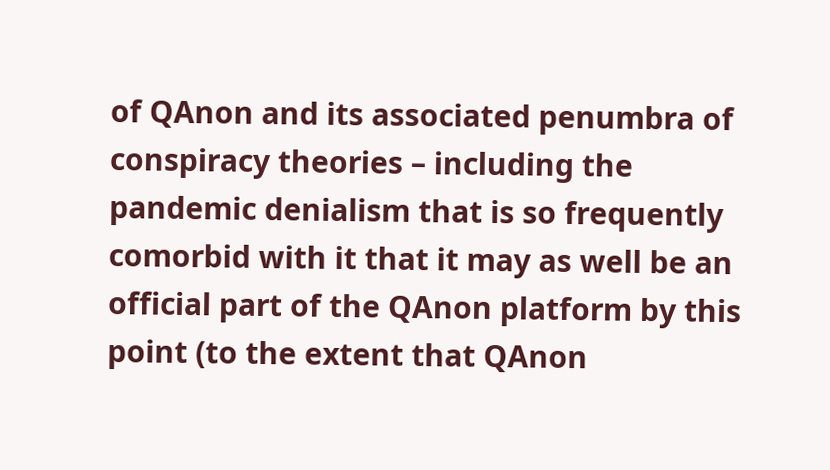of QAnon and its associated penumbra of conspiracy theories – including the pandemic denialism that is so frequently comorbid with it that it may as well be an official part of the QAnon platform by this point (to the extent that QAnon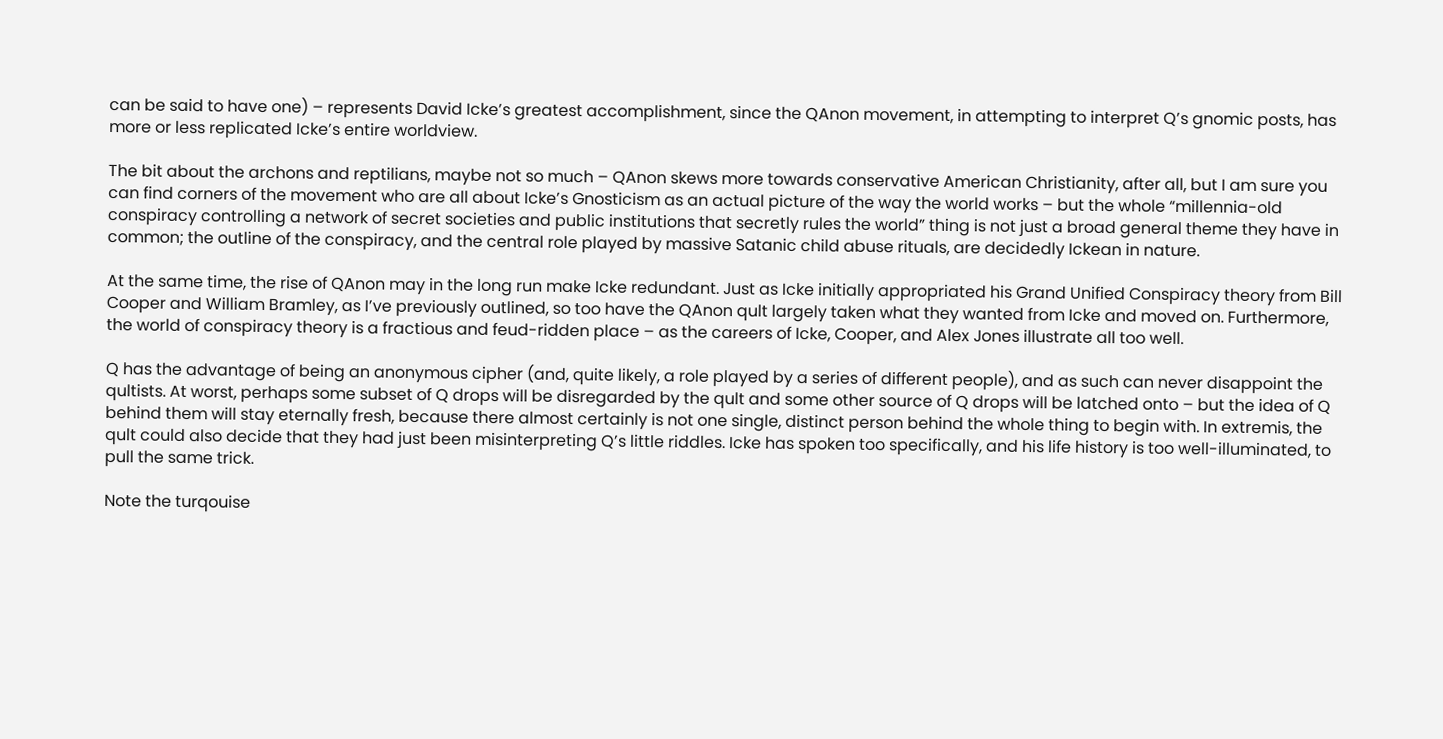can be said to have one) – represents David Icke’s greatest accomplishment, since the QAnon movement, in attempting to interpret Q’s gnomic posts, has more or less replicated Icke’s entire worldview.

The bit about the archons and reptilians, maybe not so much – QAnon skews more towards conservative American Christianity, after all, but I am sure you can find corners of the movement who are all about Icke’s Gnosticism as an actual picture of the way the world works – but the whole “millennia-old conspiracy controlling a network of secret societies and public institutions that secretly rules the world” thing is not just a broad general theme they have in common; the outline of the conspiracy, and the central role played by massive Satanic child abuse rituals, are decidedly Ickean in nature.

At the same time, the rise of QAnon may in the long run make Icke redundant. Just as Icke initially appropriated his Grand Unified Conspiracy theory from Bill Cooper and William Bramley, as I’ve previously outlined, so too have the QAnon qult largely taken what they wanted from Icke and moved on. Furthermore, the world of conspiracy theory is a fractious and feud-ridden place – as the careers of Icke, Cooper, and Alex Jones illustrate all too well.

Q has the advantage of being an anonymous cipher (and, quite likely, a role played by a series of different people), and as such can never disappoint the qultists. At worst, perhaps some subset of Q drops will be disregarded by the qult and some other source of Q drops will be latched onto – but the idea of Q behind them will stay eternally fresh, because there almost certainly is not one single, distinct person behind the whole thing to begin with. In extremis, the qult could also decide that they had just been misinterpreting Q’s little riddles. Icke has spoken too specifically, and his life history is too well-illuminated, to pull the same trick.

Note the turqouise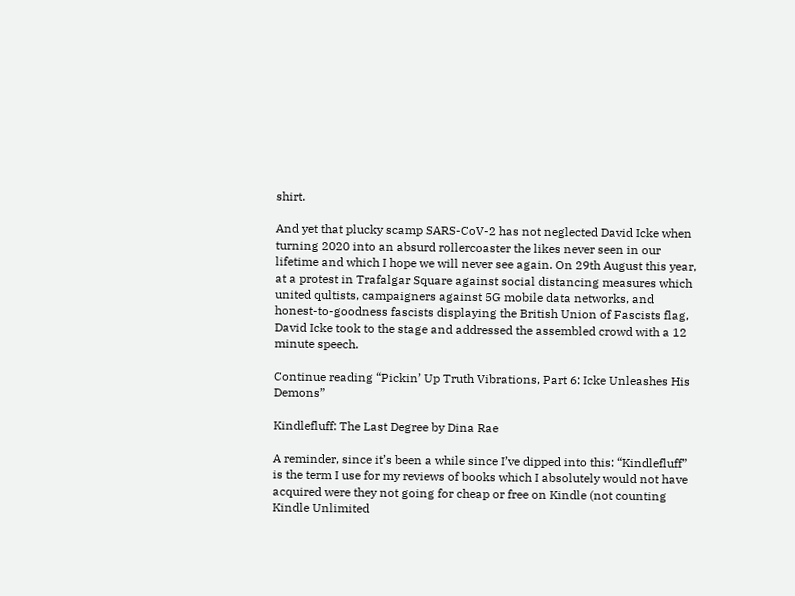shirt.

And yet that plucky scamp SARS-CoV-2 has not neglected David Icke when turning 2020 into an absurd rollercoaster the likes never seen in our lifetime and which I hope we will never see again. On 29th August this year, at a protest in Trafalgar Square against social distancing measures which united qultists, campaigners against 5G mobile data networks, and honest-to-goodness fascists displaying the British Union of Fascists flag, David Icke took to the stage and addressed the assembled crowd with a 12 minute speech.

Continue reading “Pickin’ Up Truth Vibrations, Part 6: Icke Unleashes His Demons”

Kindlefluff: The Last Degree by Dina Rae

A reminder, since it’s been a while since I’ve dipped into this: “Kindlefluff” is the term I use for my reviews of books which I absolutely would not have acquired were they not going for cheap or free on Kindle (not counting Kindle Unlimited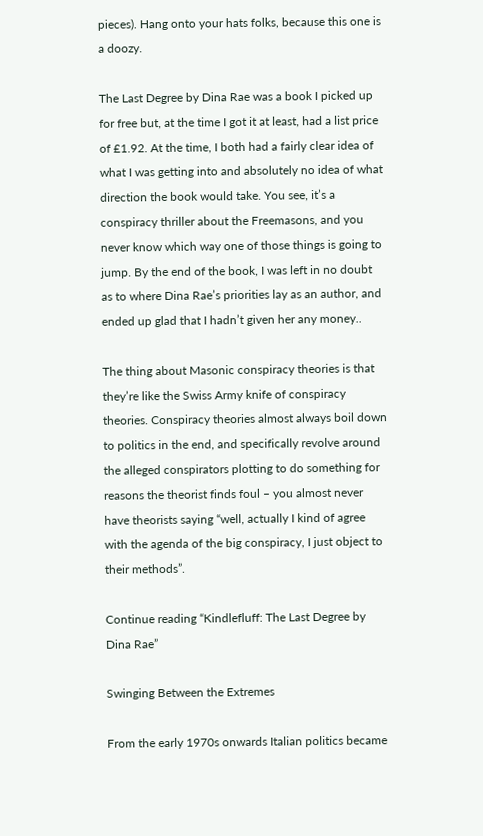pieces). Hang onto your hats folks, because this one is a doozy.

The Last Degree by Dina Rae was a book I picked up for free but, at the time I got it at least, had a list price of £1.92. At the time, I both had a fairly clear idea of what I was getting into and absolutely no idea of what direction the book would take. You see, it’s a conspiracy thriller about the Freemasons, and you never know which way one of those things is going to jump. By the end of the book, I was left in no doubt as to where Dina Rae’s priorities lay as an author, and ended up glad that I hadn’t given her any money..

The thing about Masonic conspiracy theories is that they’re like the Swiss Army knife of conspiracy theories. Conspiracy theories almost always boil down to politics in the end, and specifically revolve around the alleged conspirators plotting to do something for reasons the theorist finds foul – you almost never have theorists saying “well, actually I kind of agree with the agenda of the big conspiracy, I just object to their methods”.

Continue reading “Kindlefluff: The Last Degree by Dina Rae”

Swinging Between the Extremes

From the early 1970s onwards Italian politics became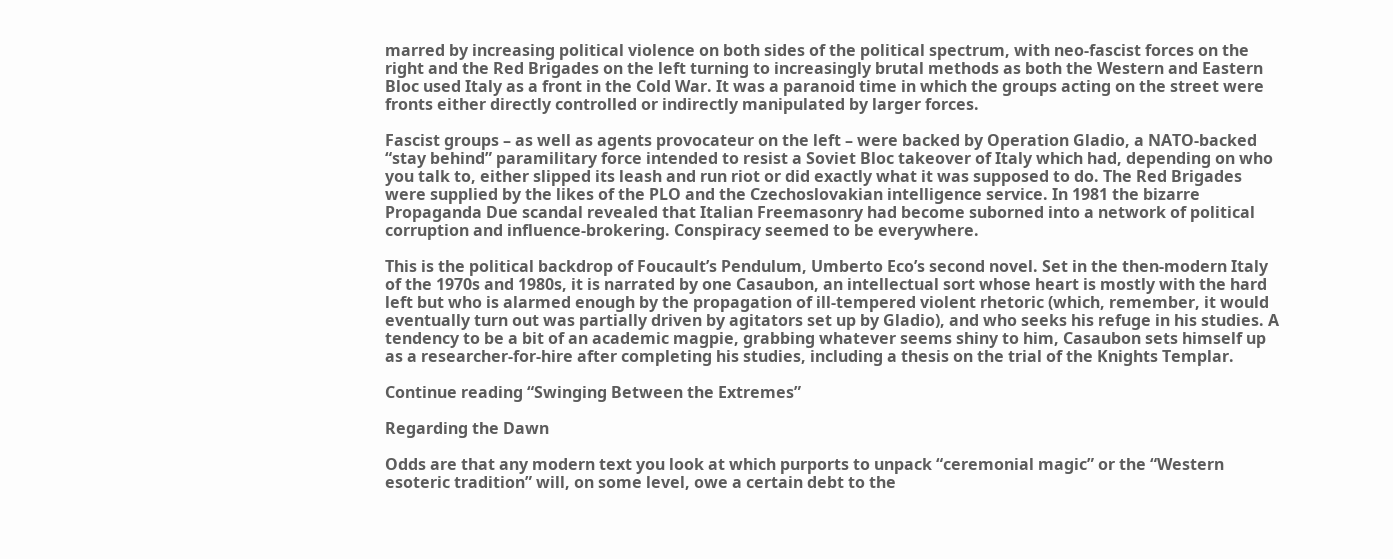marred by increasing political violence on both sides of the political spectrum, with neo-fascist forces on the right and the Red Brigades on the left turning to increasingly brutal methods as both the Western and Eastern Bloc used Italy as a front in the Cold War. It was a paranoid time in which the groups acting on the street were fronts either directly controlled or indirectly manipulated by larger forces.

Fascist groups – as well as agents provocateur on the left – were backed by Operation Gladio, a NATO-backed “stay behind” paramilitary force intended to resist a Soviet Bloc takeover of Italy which had, depending on who you talk to, either slipped its leash and run riot or did exactly what it was supposed to do. The Red Brigades were supplied by the likes of the PLO and the Czechoslovakian intelligence service. In 1981 the bizarre Propaganda Due scandal revealed that Italian Freemasonry had become suborned into a network of political corruption and influence-brokering. Conspiracy seemed to be everywhere.

This is the political backdrop of Foucault’s Pendulum, Umberto Eco’s second novel. Set in the then-modern Italy of the 1970s and 1980s, it is narrated by one Casaubon, an intellectual sort whose heart is mostly with the hard left but who is alarmed enough by the propagation of ill-tempered violent rhetoric (which, remember, it would eventually turn out was partially driven by agitators set up by Gladio), and who seeks his refuge in his studies. A tendency to be a bit of an academic magpie, grabbing whatever seems shiny to him, Casaubon sets himself up as a researcher-for-hire after completing his studies, including a thesis on the trial of the Knights Templar.

Continue reading “Swinging Between the Extremes”

Regarding the Dawn

Odds are that any modern text you look at which purports to unpack “ceremonial magic” or the “Western esoteric tradition” will, on some level, owe a certain debt to the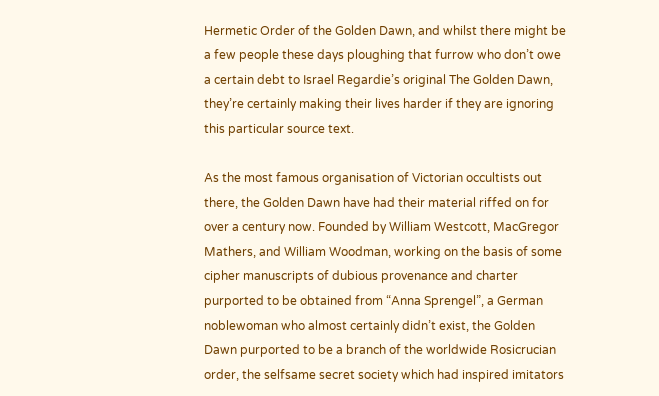Hermetic Order of the Golden Dawn, and whilst there might be a few people these days ploughing that furrow who don’t owe a certain debt to Israel Regardie’s original The Golden Dawn, they’re certainly making their lives harder if they are ignoring this particular source text.

As the most famous organisation of Victorian occultists out there, the Golden Dawn have had their material riffed on for over a century now. Founded by William Westcott, MacGregor Mathers, and William Woodman, working on the basis of some cipher manuscripts of dubious provenance and charter purported to be obtained from “Anna Sprengel”, a German noblewoman who almost certainly didn’t exist, the Golden Dawn purported to be a branch of the worldwide Rosicrucian order, the selfsame secret society which had inspired imitators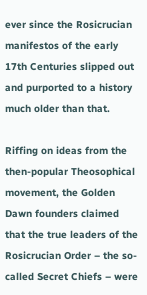ever since the Rosicrucian manifestos of the early 17th Centuries slipped out and purported to a history much older than that.

Riffing on ideas from the then-popular Theosophical movement, the Golden Dawn founders claimed that the true leaders of the Rosicrucian Order – the so-called Secret Chiefs – were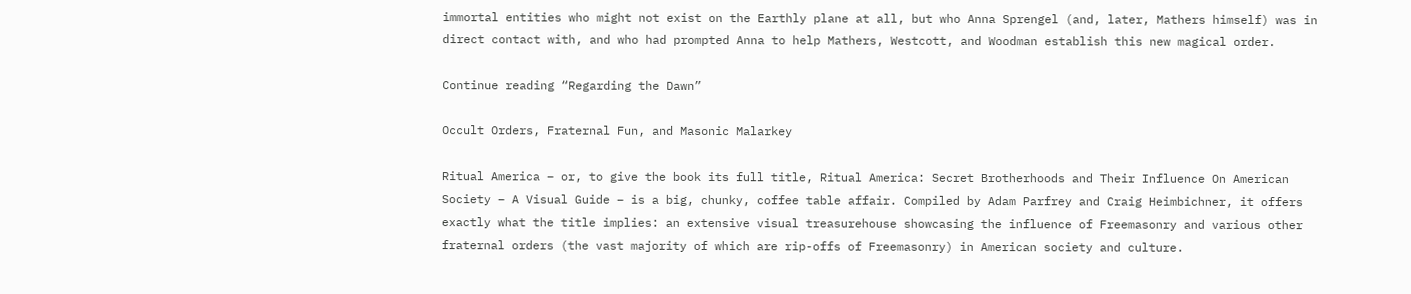immortal entities who might not exist on the Earthly plane at all, but who Anna Sprengel (and, later, Mathers himself) was in direct contact with, and who had prompted Anna to help Mathers, Westcott, and Woodman establish this new magical order.

Continue reading “Regarding the Dawn”

Occult Orders, Fraternal Fun, and Masonic Malarkey

Ritual America – or, to give the book its full title, Ritual America: Secret Brotherhoods and Their Influence On American Society – A Visual Guide – is a big, chunky, coffee table affair. Compiled by Adam Parfrey and Craig Heimbichner, it offers exactly what the title implies: an extensive visual treasurehouse showcasing the influence of Freemasonry and various other fraternal orders (the vast majority of which are rip-offs of Freemasonry) in American society and culture.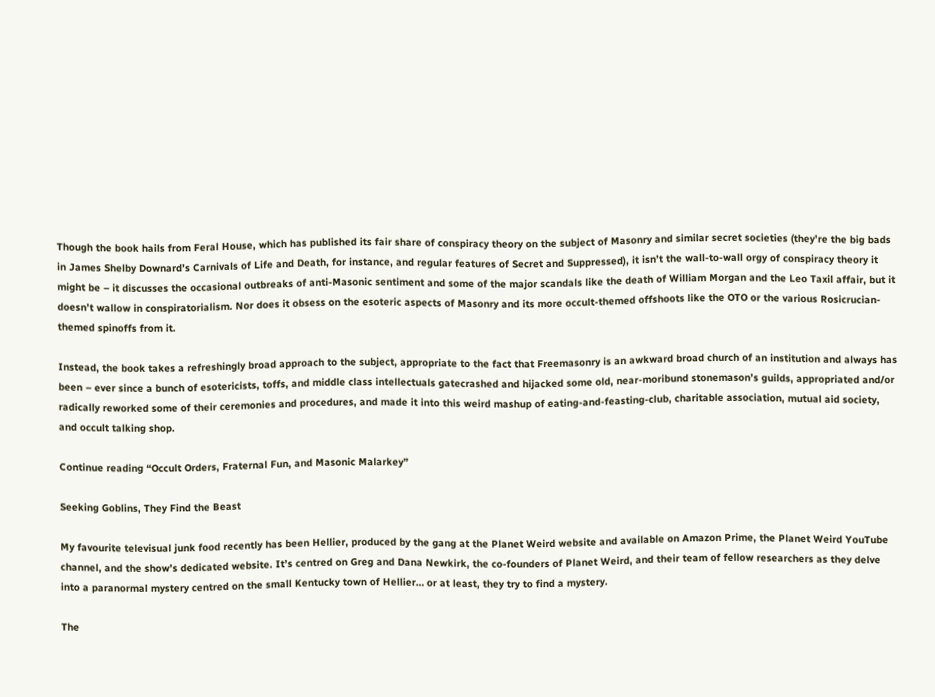Though the book hails from Feral House, which has published its fair share of conspiracy theory on the subject of Masonry and similar secret societies (they’re the big bads in James Shelby Downard’s Carnivals of Life and Death, for instance, and regular features of Secret and Suppressed), it isn’t the wall-to-wall orgy of conspiracy theory it might be – it discusses the occasional outbreaks of anti-Masonic sentiment and some of the major scandals like the death of William Morgan and the Leo Taxil affair, but it doesn’t wallow in conspiratorialism. Nor does it obsess on the esoteric aspects of Masonry and its more occult-themed offshoots like the OTO or the various Rosicrucian-themed spinoffs from it.

Instead, the book takes a refreshingly broad approach to the subject, appropriate to the fact that Freemasonry is an awkward broad church of an institution and always has been – ever since a bunch of esotericists, toffs, and middle class intellectuals gatecrashed and hijacked some old, near-moribund stonemason’s guilds, appropriated and/or radically reworked some of their ceremonies and procedures, and made it into this weird mashup of eating-and-feasting-club, charitable association, mutual aid society, and occult talking shop.

Continue reading “Occult Orders, Fraternal Fun, and Masonic Malarkey”

Seeking Goblins, They Find the Beast

My favourite televisual junk food recently has been Hellier, produced by the gang at the Planet Weird website and available on Amazon Prime, the Planet Weird YouTube channel, and the show’s dedicated website. It’s centred on Greg and Dana Newkirk, the co-founders of Planet Weird, and their team of fellow researchers as they delve into a paranormal mystery centred on the small Kentucky town of Hellier… or at least, they try to find a mystery.

The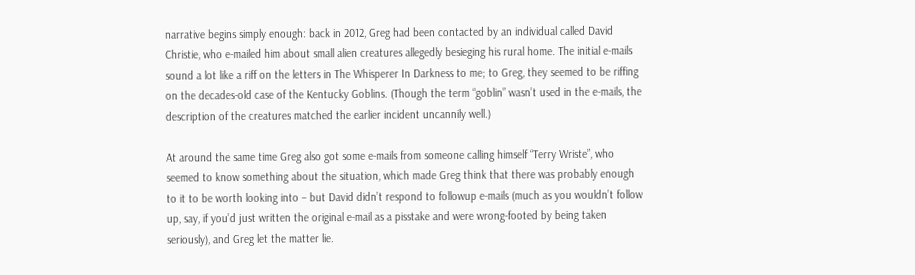narrative begins simply enough: back in 2012, Greg had been contacted by an individual called David Christie, who e-mailed him about small alien creatures allegedly besieging his rural home. The initial e-mails sound a lot like a riff on the letters in The Whisperer In Darkness to me; to Greg, they seemed to be riffing on the decades-old case of the Kentucky Goblins. (Though the term “goblin” wasn’t used in the e-mails, the description of the creatures matched the earlier incident uncannily well.)

At around the same time Greg also got some e-mails from someone calling himself “Terry Wriste”, who seemed to know something about the situation, which made Greg think that there was probably enough to it to be worth looking into – but David didn’t respond to followup e-mails (much as you wouldn’t follow up, say, if you’d just written the original e-mail as a pisstake and were wrong-footed by being taken seriously), and Greg let the matter lie.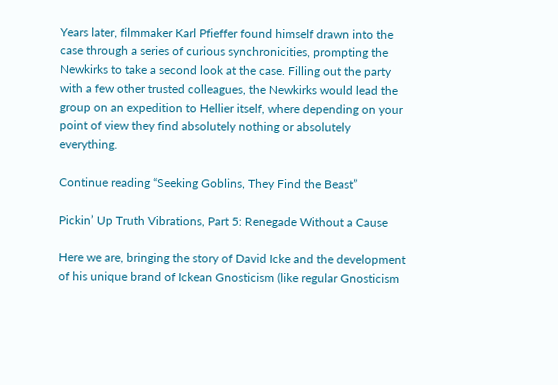Years later, filmmaker Karl Pfieffer found himself drawn into the case through a series of curious synchronicities, prompting the Newkirks to take a second look at the case. Filling out the party with a few other trusted colleagues, the Newkirks would lead the group on an expedition to Hellier itself, where depending on your point of view they find absolutely nothing or absolutely everything.

Continue reading “Seeking Goblins, They Find the Beast”

Pickin’ Up Truth Vibrations, Part 5: Renegade Without a Cause

Here we are, bringing the story of David Icke and the development of his unique brand of Ickean Gnosticism (like regular Gnosticism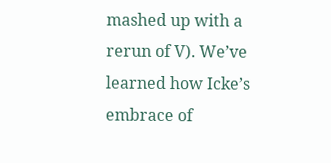mashed up with a rerun of V). We’ve learned how Icke’s embrace of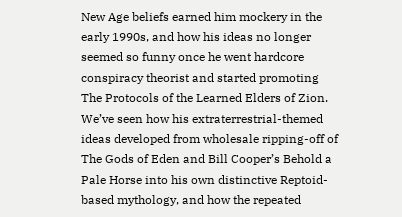New Age beliefs earned him mockery in the early 1990s, and how his ideas no longer seemed so funny once he went hardcore conspiracy theorist and started promoting The Protocols of the Learned Elders of Zion. We’ve seen how his extraterrestrial-themed ideas developed from wholesale ripping-off of The Gods of Eden and Bill Cooper’s Behold a Pale Horse into his own distinctive Reptoid-based mythology, and how the repeated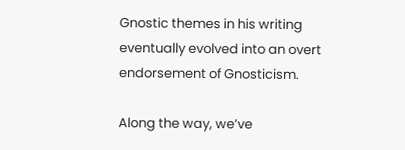Gnostic themes in his writing eventually evolved into an overt endorsement of Gnosticism.

Along the way, we’ve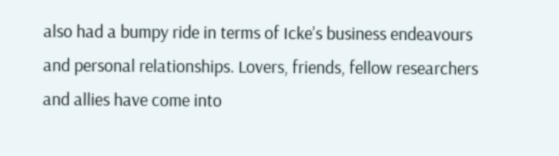also had a bumpy ride in terms of Icke’s business endeavours and personal relationships. Lovers, friends, fellow researchers and allies have come into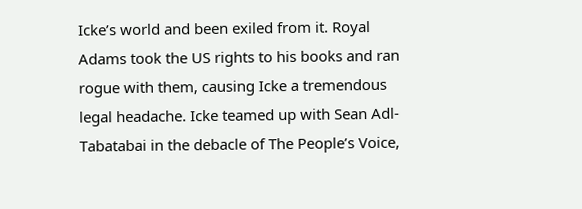Icke’s world and been exiled from it. Royal Adams took the US rights to his books and ran rogue with them, causing Icke a tremendous legal headache. Icke teamed up with Sean Adl-Tabatabai in the debacle of The People’s Voice,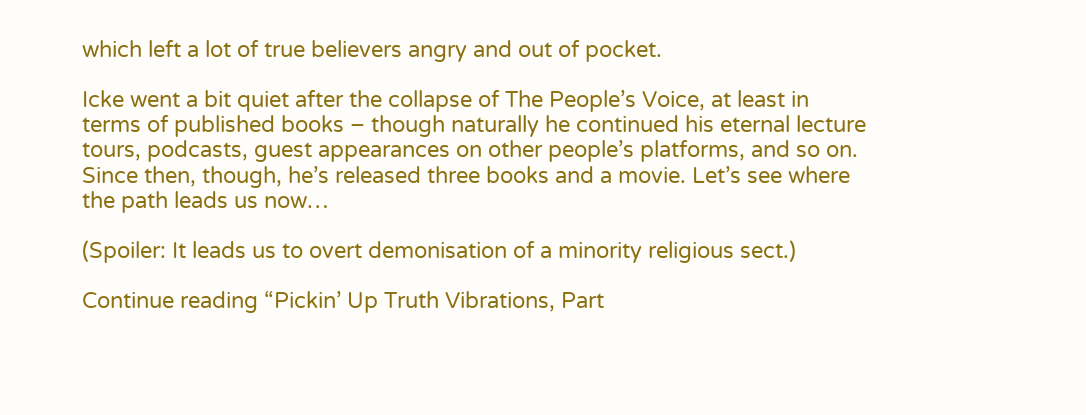which left a lot of true believers angry and out of pocket.

Icke went a bit quiet after the collapse of The People’s Voice, at least in terms of published books – though naturally he continued his eternal lecture tours, podcasts, guest appearances on other people’s platforms, and so on. Since then, though, he’s released three books and a movie. Let’s see where the path leads us now…

(Spoiler: It leads us to overt demonisation of a minority religious sect.)

Continue reading “Pickin’ Up Truth Vibrations, Part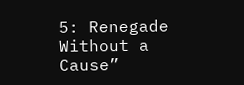5: Renegade Without a Cause”